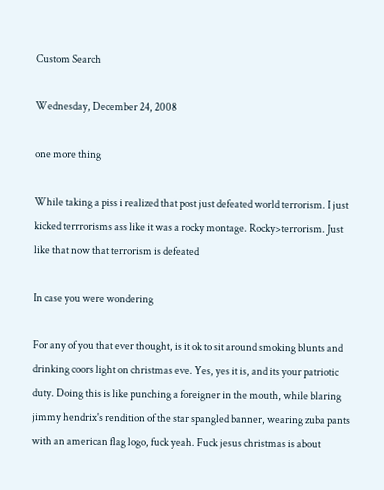Custom Search

Wednesday, December 24, 2008

one more thing

While taking a piss i realized that post just defeated world terrorism. I just kicked terrrorisms ass like it was a rocky montage. Rocky>terrorism. Just like that now that terrorism is defeated

In case you were wondering

For any of you that ever thought, is it ok to sit around smoking blunts and drinking coors light on christmas eve. Yes, yes it is, and its your patriotic duty. Doing this is like punching a foreigner in the mouth, while blaring jimmy hendrix's rendition of the star spangled banner, wearing zuba pants with an american flag logo, fuck yeah. Fuck jesus christmas is about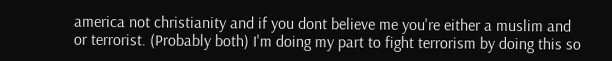america not christianity and if you dont believe me you're either a muslim and or terrorist. (Probably both) I'm doing my part to fight terrorism by doing this so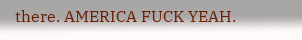there. AMERICA FUCK YEAH.